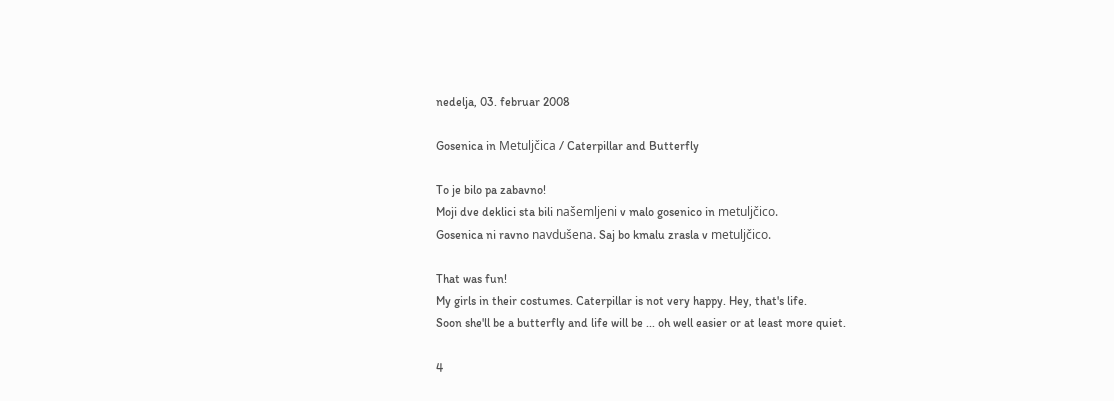nedelja, 03. februar 2008

Gosenica in Metuljčica / Caterpillar and Butterfly

To je bilo pa zabavno!
Moji dve deklici sta bili našemljeni v malo gosenico in metuljčico.
Gosenica ni ravno navdušena. Saj bo kmalu zrasla v metuljčico.

That was fun!
My girls in their costumes. Caterpillar is not very happy. Hey, that's life.
Soon she'll be a butterfly and life will be ... oh well easier or at least more quiet.

4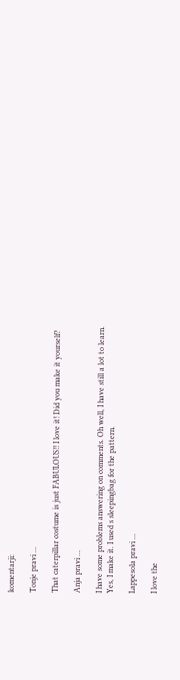komentarji:

Tonje pravi ...

That caterpillar costume is just FABULOUS!! I love it! Did you make it yourself?

Anja pravi ...

I have some problems answering on comments. Oh well, I have still a lot to learn.
Yes, I make it. I used s sleepingbag for the pattern.

Lappesola pravi ...

I love the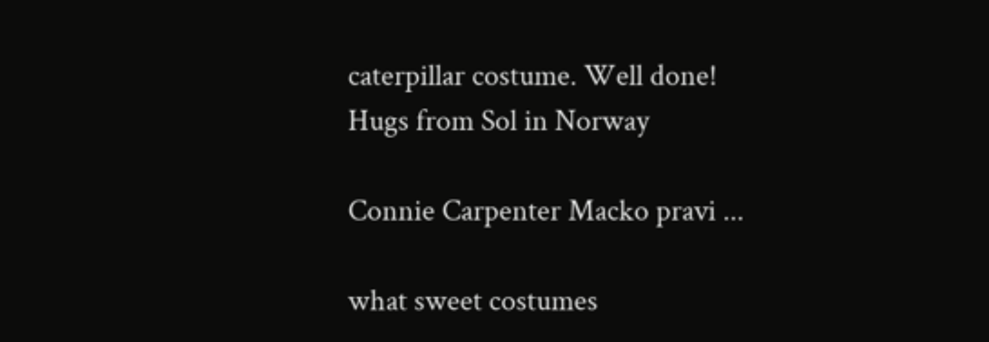caterpillar costume. Well done!
Hugs from Sol in Norway

Connie Carpenter Macko pravi ...

what sweet costumes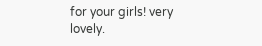for your girls! very lovely.